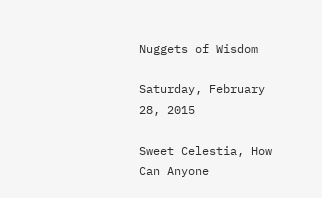Nuggets of Wisdom

Saturday, February 28, 2015

Sweet Celestia, How Can Anyone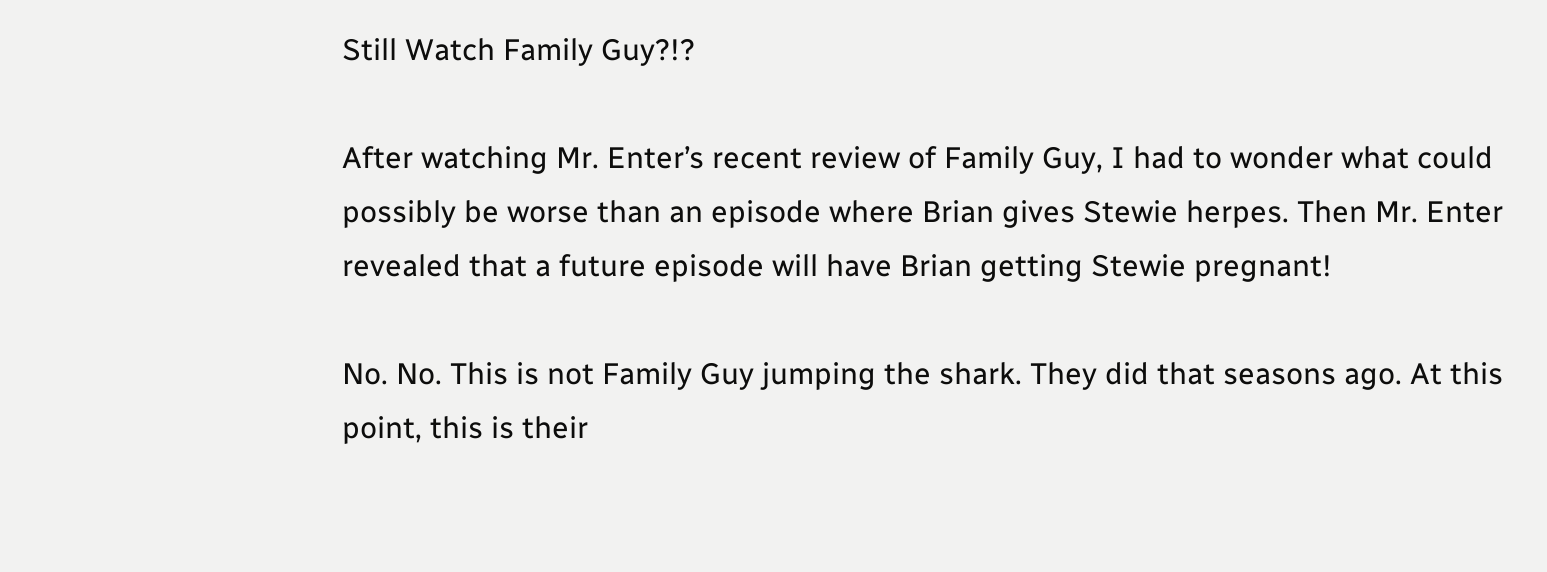Still Watch Family Guy?!?

After watching Mr. Enter’s recent review of Family Guy, I had to wonder what could possibly be worse than an episode where Brian gives Stewie herpes. Then Mr. Enter revealed that a future episode will have Brian getting Stewie pregnant!

No. No. This is not Family Guy jumping the shark. They did that seasons ago. At this point, this is their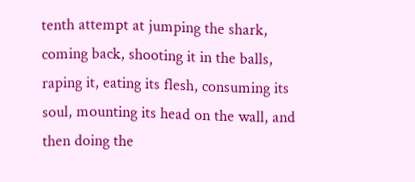tenth attempt at jumping the shark, coming back, shooting it in the balls, raping it, eating its flesh, consuming its soul, mounting its head on the wall, and then doing the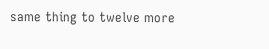same thing to twelve more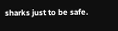sharks just to be safe.